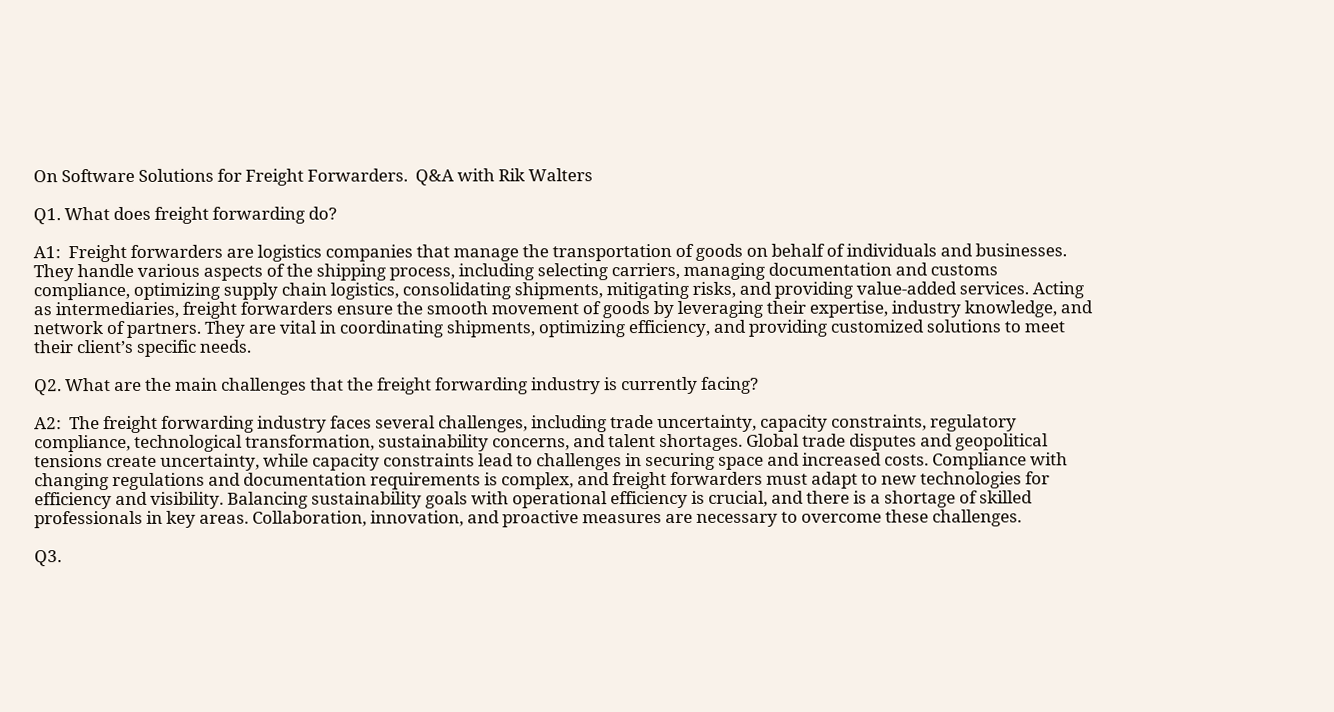On Software Solutions for Freight Forwarders.  Q&A with Rik Walters

Q1. What does freight forwarding do?

A1:  Freight forwarders are logistics companies that manage the transportation of goods on behalf of individuals and businesses. They handle various aspects of the shipping process, including selecting carriers, managing documentation and customs compliance, optimizing supply chain logistics, consolidating shipments, mitigating risks, and providing value-added services. Acting as intermediaries, freight forwarders ensure the smooth movement of goods by leveraging their expertise, industry knowledge, and network of partners. They are vital in coordinating shipments, optimizing efficiency, and providing customized solutions to meet their client’s specific needs.

Q2. What are the main challenges that the freight forwarding industry is currently facing?

A2:  The freight forwarding industry faces several challenges, including trade uncertainty, capacity constraints, regulatory compliance, technological transformation, sustainability concerns, and talent shortages. Global trade disputes and geopolitical tensions create uncertainty, while capacity constraints lead to challenges in securing space and increased costs. Compliance with changing regulations and documentation requirements is complex, and freight forwarders must adapt to new technologies for efficiency and visibility. Balancing sustainability goals with operational efficiency is crucial, and there is a shortage of skilled professionals in key areas. Collaboration, innovation, and proactive measures are necessary to overcome these challenges.

Q3.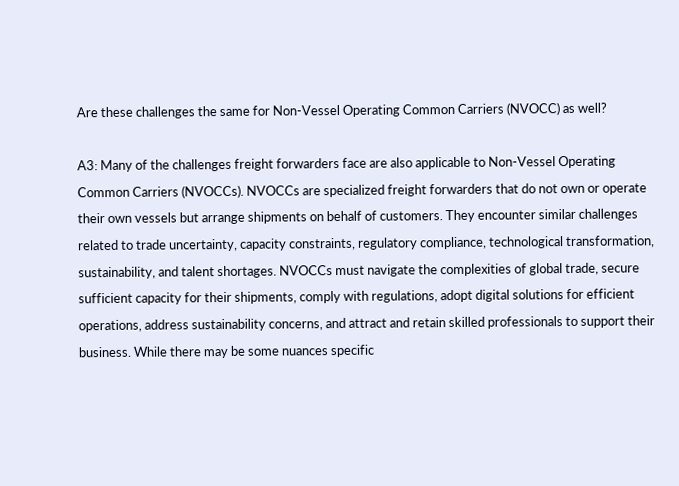Are these challenges the same for Non-Vessel Operating Common Carriers (NVOCC) as well?

A3: Many of the challenges freight forwarders face are also applicable to Non-Vessel Operating Common Carriers (NVOCCs). NVOCCs are specialized freight forwarders that do not own or operate their own vessels but arrange shipments on behalf of customers. They encounter similar challenges related to trade uncertainty, capacity constraints, regulatory compliance, technological transformation, sustainability, and talent shortages. NVOCCs must navigate the complexities of global trade, secure sufficient capacity for their shipments, comply with regulations, adopt digital solutions for efficient operations, address sustainability concerns, and attract and retain skilled professionals to support their business. While there may be some nuances specific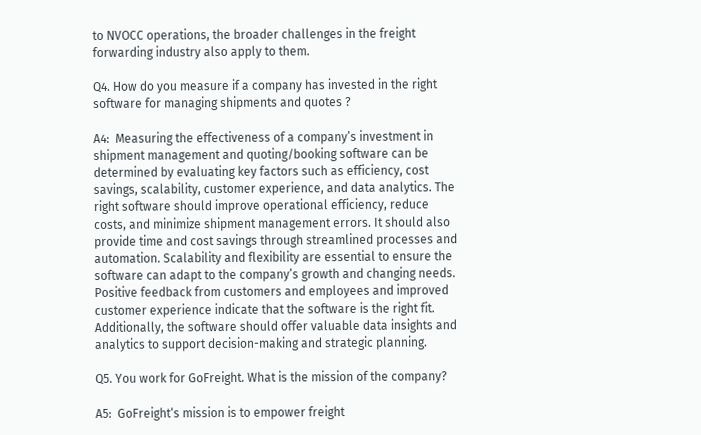to NVOCC operations, the broader challenges in the freight forwarding industry also apply to them.

Q4. How do you measure if a company has invested in the right software for managing shipments and quotes ?

A4:  Measuring the effectiveness of a company’s investment in shipment management and quoting/booking software can be determined by evaluating key factors such as efficiency, cost savings, scalability, customer experience, and data analytics. The right software should improve operational efficiency, reduce costs, and minimize shipment management errors. It should also provide time and cost savings through streamlined processes and automation. Scalability and flexibility are essential to ensure the software can adapt to the company’s growth and changing needs. Positive feedback from customers and employees and improved customer experience indicate that the software is the right fit. Additionally, the software should offer valuable data insights and analytics to support decision-making and strategic planning.

Q5. You work for GoFreight. What is the mission of the company?

A5:  GoFreight‘s mission is to empower freight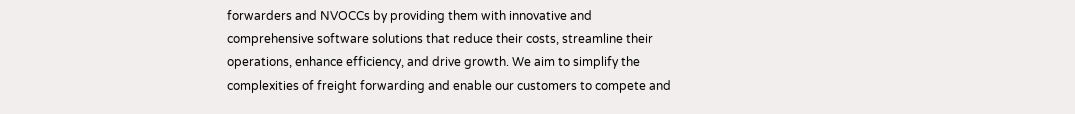forwarders and NVOCCs by providing them with innovative and comprehensive software solutions that reduce their costs, streamline their operations, enhance efficiency, and drive growth. We aim to simplify the complexities of freight forwarding and enable our customers to compete and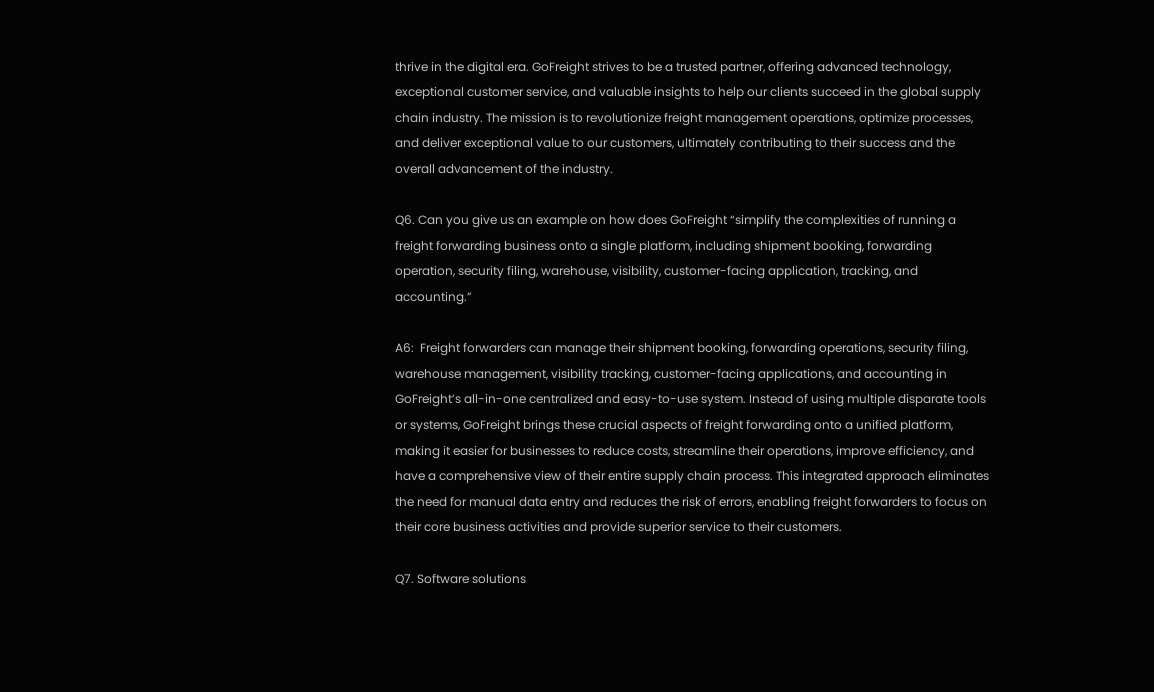thrive in the digital era. GoFreight strives to be a trusted partner, offering advanced technology, exceptional customer service, and valuable insights to help our clients succeed in the global supply chain industry. The mission is to revolutionize freight management operations, optimize processes, and deliver exceptional value to our customers, ultimately contributing to their success and the overall advancement of the industry.

Q6. Can you give us an example on how does GoFreight “simplify the complexities of running a freight forwarding business onto a single platform, including shipment booking, forwarding operation, security filing, warehouse, visibility, customer-facing application, tracking, and accounting.”

A6:  Freight forwarders can manage their shipment booking, forwarding operations, security filing, warehouse management, visibility tracking, customer-facing applications, and accounting in GoFreight’s all-in-one centralized and easy-to-use system. Instead of using multiple disparate tools or systems, GoFreight brings these crucial aspects of freight forwarding onto a unified platform, making it easier for businesses to reduce costs, streamline their operations, improve efficiency, and have a comprehensive view of their entire supply chain process. This integrated approach eliminates the need for manual data entry and reduces the risk of errors, enabling freight forwarders to focus on their core business activities and provide superior service to their customers.

Q7. Software solutions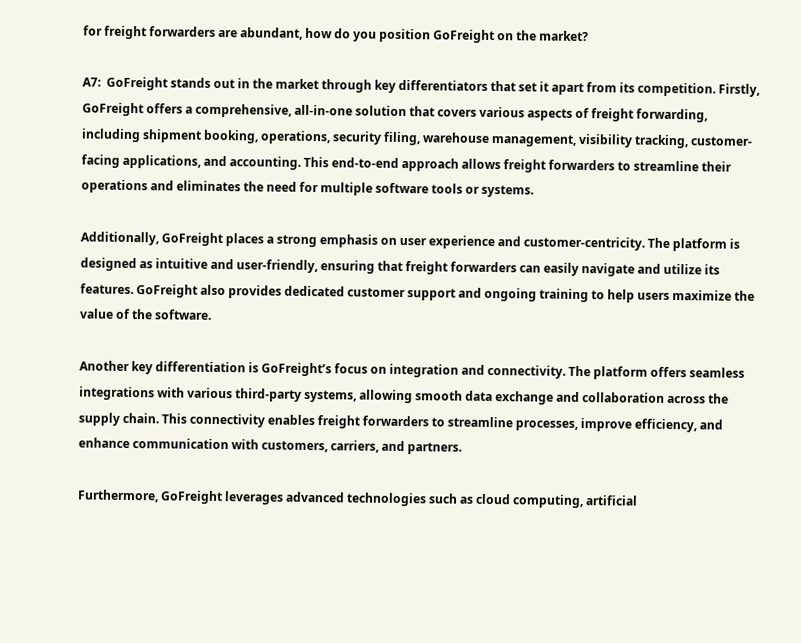for freight forwarders are abundant, how do you position GoFreight on the market?

A7:  GoFreight stands out in the market through key differentiators that set it apart from its competition. Firstly, GoFreight offers a comprehensive, all-in-one solution that covers various aspects of freight forwarding, including shipment booking, operations, security filing, warehouse management, visibility tracking, customer-facing applications, and accounting. This end-to-end approach allows freight forwarders to streamline their operations and eliminates the need for multiple software tools or systems.

Additionally, GoFreight places a strong emphasis on user experience and customer-centricity. The platform is designed as intuitive and user-friendly, ensuring that freight forwarders can easily navigate and utilize its features. GoFreight also provides dedicated customer support and ongoing training to help users maximize the value of the software.

Another key differentiation is GoFreight’s focus on integration and connectivity. The platform offers seamless integrations with various third-party systems, allowing smooth data exchange and collaboration across the supply chain. This connectivity enables freight forwarders to streamline processes, improve efficiency, and enhance communication with customers, carriers, and partners.

Furthermore, GoFreight leverages advanced technologies such as cloud computing, artificial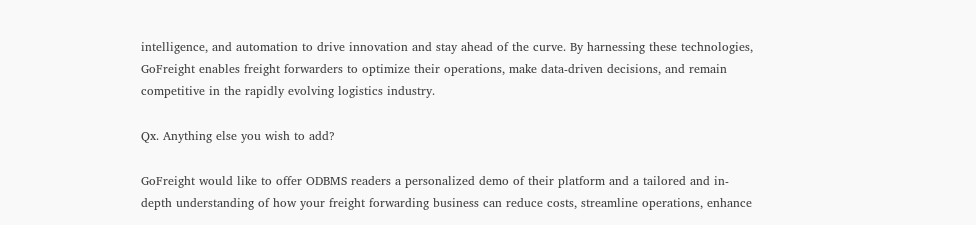intelligence, and automation to drive innovation and stay ahead of the curve. By harnessing these technologies, GoFreight enables freight forwarders to optimize their operations, make data-driven decisions, and remain competitive in the rapidly evolving logistics industry.

Qx. Anything else you wish to add?

GoFreight would like to offer ODBMS readers a personalized demo of their platform and a tailored and in-depth understanding of how your freight forwarding business can reduce costs, streamline operations, enhance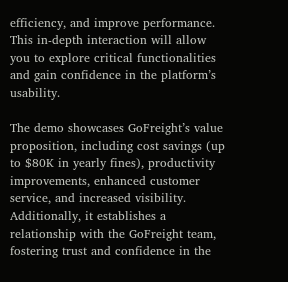efficiency, and improve performance. This in-depth interaction will allow you to explore critical functionalities and gain confidence in the platform’s usability.

The demo showcases GoFreight’s value proposition, including cost savings (up to $80K in yearly fines), productivity improvements, enhanced customer service, and increased visibility. Additionally, it establishes a relationship with the GoFreight team, fostering trust and confidence in the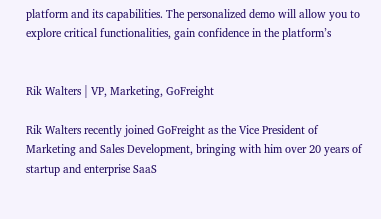platform and its capabilities. The personalized demo will allow you to explore critical functionalities, gain confidence in the platform’s


Rik Walters | VP, Marketing, GoFreight

Rik Walters recently joined GoFreight as the Vice President of Marketing and Sales Development, bringing with him over 20 years of startup and enterprise SaaS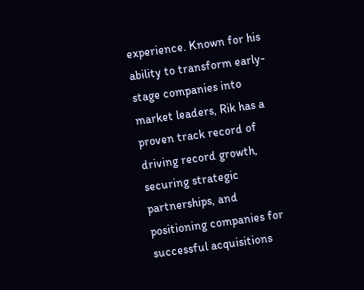experience. Known for his ability to transform early-stage companies into market leaders, Rik has a proven track record of driving record growth, securing strategic partnerships, and positioning companies for successful acquisitions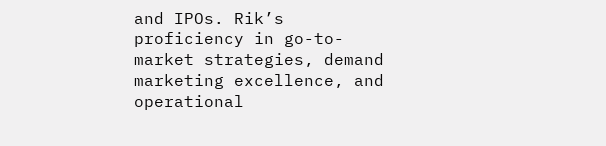and IPOs. Rik’s proficiency in go-to-market strategies, demand marketing excellence, and operational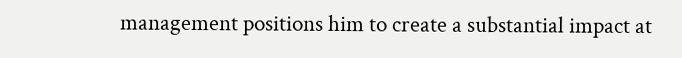management positions him to create a substantial impact at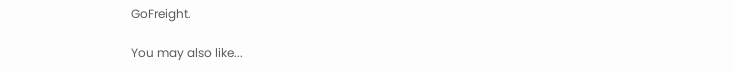GoFreight.

You may also like...